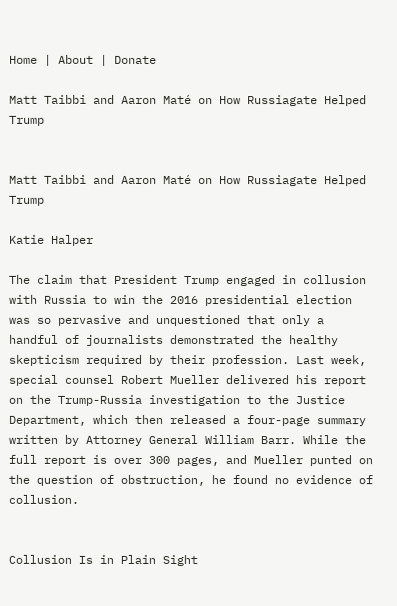Home | About | Donate

Matt Taibbi and Aaron Maté on How Russiagate Helped Trump


Matt Taibbi and Aaron Maté on How Russiagate Helped Trump

Katie Halper

The claim that President Trump engaged in collusion with Russia to win the 2016 presidential election was so pervasive and unquestioned that only a handful of journalists demonstrated the healthy skepticism required by their profession. Last week, special counsel Robert Mueller delivered his report on the Trump-Russia investigation to the Justice Department, which then released a four-page summary written by Attorney General William Barr. While the full report is over 300 pages, and Mueller punted on the question of obstruction, he found no evidence of collusion.


Collusion Is in Plain Sight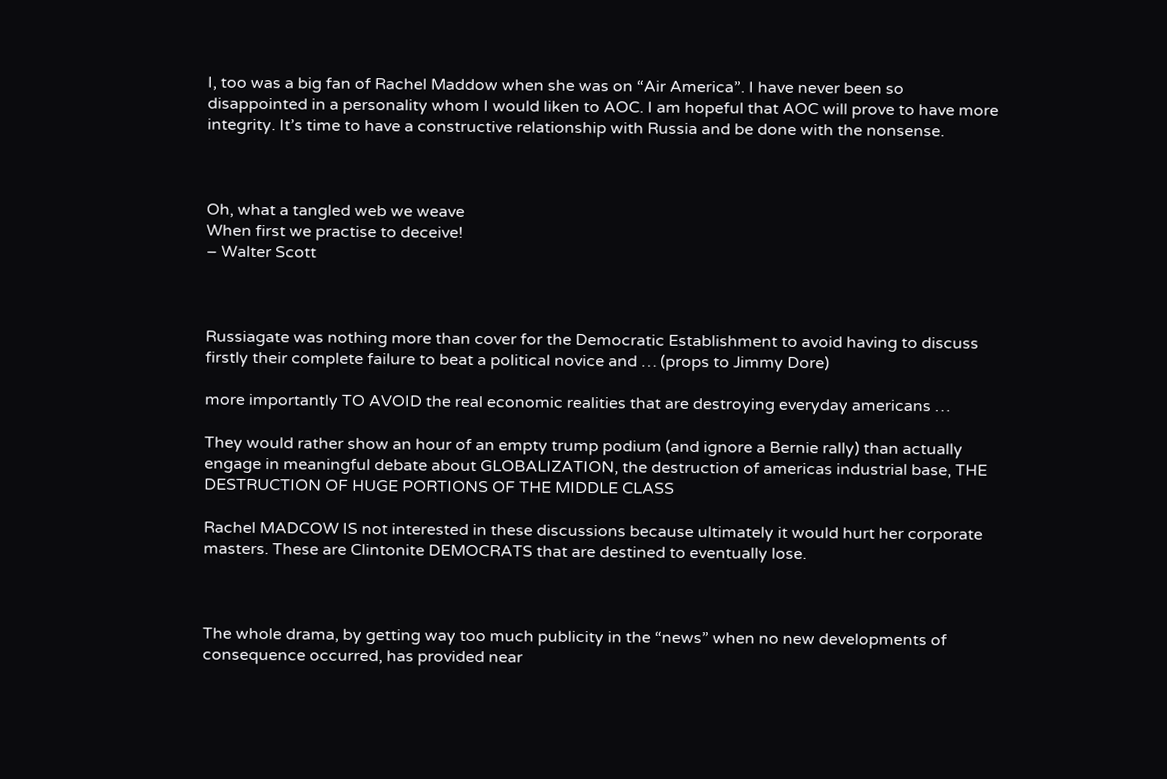I, too was a big fan of Rachel Maddow when she was on “Air America”. I have never been so disappointed in a personality whom I would liken to AOC. I am hopeful that AOC will prove to have more integrity. It’s time to have a constructive relationship with Russia and be done with the nonsense.



Oh, what a tangled web we weave
When first we practise to deceive!
– Walter Scott



Russiagate was nothing more than cover for the Democratic Establishment to avoid having to discuss firstly their complete failure to beat a political novice and … (props to Jimmy Dore)

more importantly TO AVOID the real economic realities that are destroying everyday americans …

They would rather show an hour of an empty trump podium (and ignore a Bernie rally) than actually engage in meaningful debate about GLOBALIZATION, the destruction of americas industrial base, THE DESTRUCTION OF HUGE PORTIONS OF THE MIDDLE CLASS

Rachel MADCOW IS not interested in these discussions because ultimately it would hurt her corporate masters. These are Clintonite DEMOCRATS that are destined to eventually lose.



The whole drama, by getting way too much publicity in the “news” when no new developments of consequence occurred, has provided near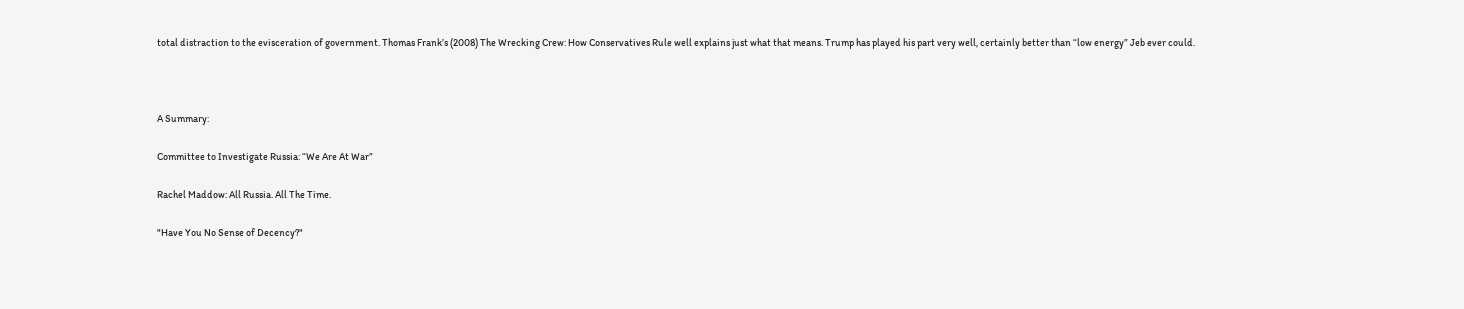total distraction to the evisceration of government. Thomas Frank’s (2008) The Wrecking Crew: How Conservatives Rule well explains just what that means. Trump has played his part very well, certainly better than “low energy” Jeb ever could.



A Summary:

Committee to Investigate Russia: “We Are At War”

Rachel Maddow: All Russia. All The Time.

"Have You No Sense of Decency?"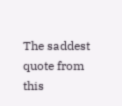The saddest quote from this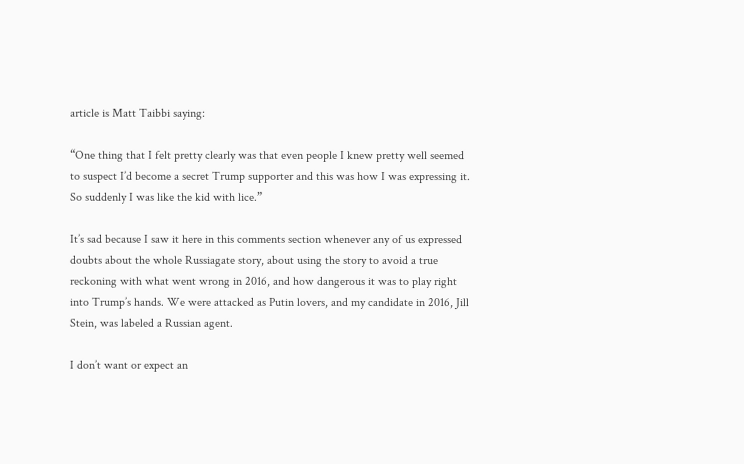article is Matt Taibbi saying:

“One thing that I felt pretty clearly was that even people I knew pretty well seemed to suspect I’d become a secret Trump supporter and this was how I was expressing it. So suddenly I was like the kid with lice.”

It’s sad because I saw it here in this comments section whenever any of us expressed doubts about the whole Russiagate story, about using the story to avoid a true reckoning with what went wrong in 2016, and how dangerous it was to play right into Trump’s hands. We were attacked as Putin lovers, and my candidate in 2016, Jill Stein, was labeled a Russian agent.

I don’t want or expect an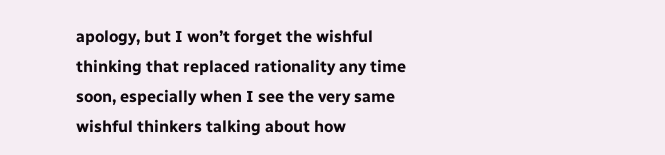apology, but I won’t forget the wishful thinking that replaced rationality any time soon, especially when I see the very same wishful thinkers talking about how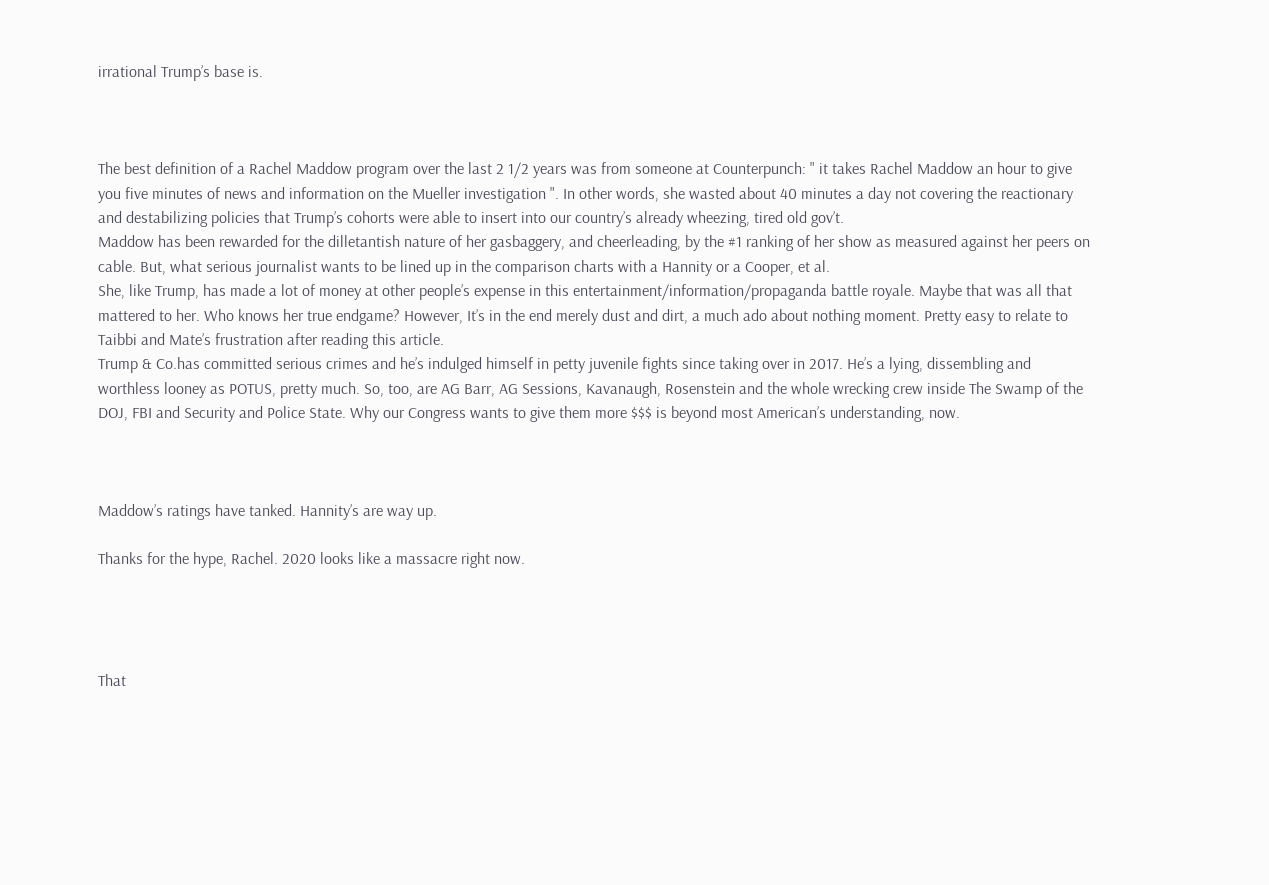irrational Trump’s base is.



The best definition of a Rachel Maddow program over the last 2 1/2 years was from someone at Counterpunch: " it takes Rachel Maddow an hour to give you five minutes of news and information on the Mueller investigation ". In other words, she wasted about 40 minutes a day not covering the reactionary and destabilizing policies that Trump’s cohorts were able to insert into our country’s already wheezing, tired old gov’t.
Maddow has been rewarded for the dilletantish nature of her gasbaggery, and cheerleading, by the #1 ranking of her show as measured against her peers on cable. But, what serious journalist wants to be lined up in the comparison charts with a Hannity or a Cooper, et al.
She, like Trump, has made a lot of money at other people’s expense in this entertainment/information/propaganda battle royale. Maybe that was all that mattered to her. Who knows her true endgame? However, It’s in the end merely dust and dirt, a much ado about nothing moment. Pretty easy to relate to Taibbi and Mate’s frustration after reading this article.
Trump & Co.has committed serious crimes and he’s indulged himself in petty juvenile fights since taking over in 2017. He’s a lying, dissembling and worthless looney as POTUS, pretty much. So, too, are AG Barr, AG Sessions, Kavanaugh, Rosenstein and the whole wrecking crew inside The Swamp of the DOJ, FBI and Security and Police State. Why our Congress wants to give them more $$$ is beyond most American’s understanding, now.



Maddow’s ratings have tanked. Hannity’s are way up.

Thanks for the hype, Rachel. 2020 looks like a massacre right now.




That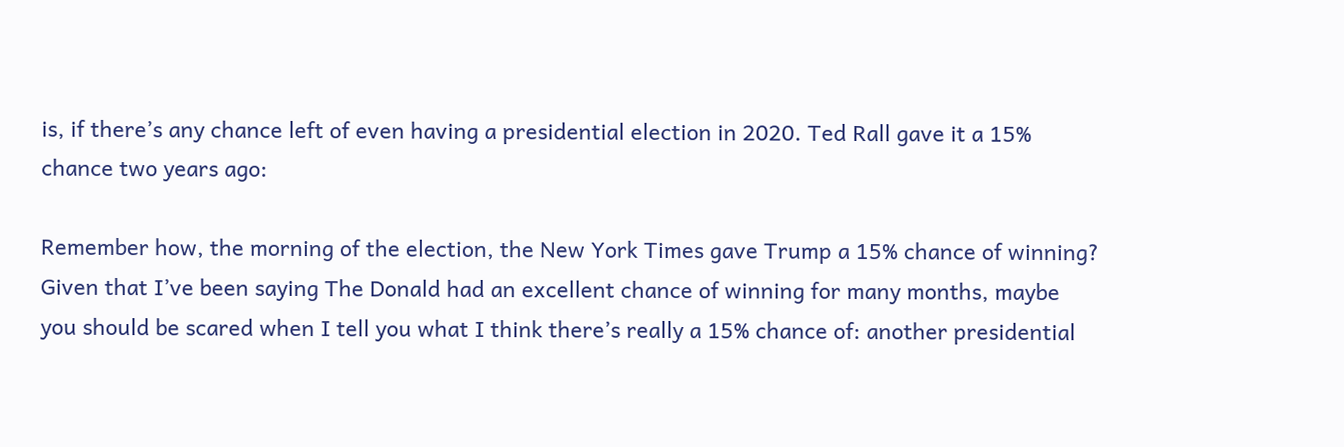is, if there’s any chance left of even having a presidential election in 2020. Ted Rall gave it a 15% chance two years ago:

Remember how, the morning of the election, the New York Times gave Trump a 15% chance of winning? Given that I’ve been saying The Donald had an excellent chance of winning for many months, maybe you should be scared when I tell you what I think there’s really a 15% chance of: another presidential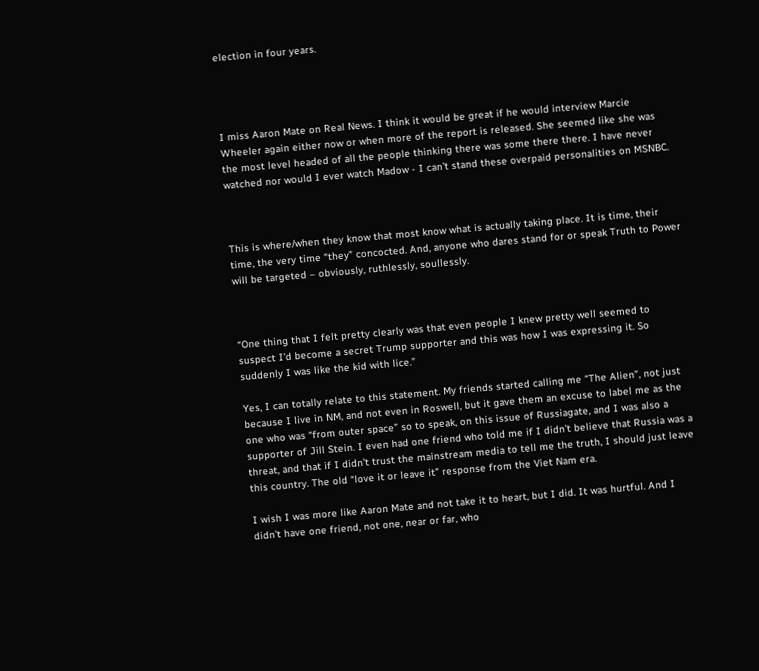election in four years.




I miss Aaron Mate on Real News. I think it would be great if he would interview Marcie Wheeler again either now or when more of the report is released. She seemed like she was the most level headed of all the people thinking there was some there there. I have never watched nor would I ever watch Madow - I can’t stand these overpaid personalities on MSNBC.



This is where/when they know that most know what is actually taking place. It is time, their time, the very time “they” concocted. And, anyone who dares stand for or speak Truth to Power will be targeted – obviously, ruthlessly, soullessly.



“One thing that I felt pretty clearly was that even people I knew pretty well seemed to suspect I’d become a secret Trump supporter and this was how I was expressing it. So suddenly I was like the kid with lice.”

Yes, I can totally relate to this statement. My friends started calling me “The Alien”, not just because I live in NM, and not even in Roswell, but it gave them an excuse to label me as the one who was “from outer space” so to speak, on this issue of Russiagate, and I was also a supporter of Jill Stein. I even had one friend who told me if I didn’t believe that Russia was a threat, and that if I didn’t trust the mainstream media to tell me the truth, I should just leave this country. The old “love it or leave it” response from the Viet Nam era.

I wish I was more like Aaron Mate and not take it to heart, but I did. It was hurtful. And I didn’t have one friend, not one, near or far, who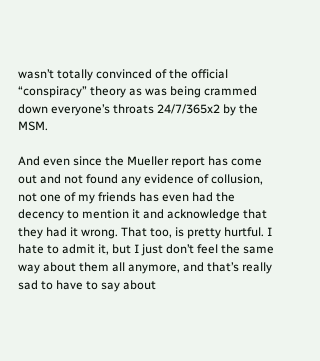wasn’t totally convinced of the official “conspiracy” theory as was being crammed down everyone’s throats 24/7/365x2 by the MSM.

And even since the Mueller report has come out and not found any evidence of collusion, not one of my friends has even had the decency to mention it and acknowledge that they had it wrong. That too, is pretty hurtful. I hate to admit it, but I just don’t feel the same way about them all anymore, and that’s really sad to have to say about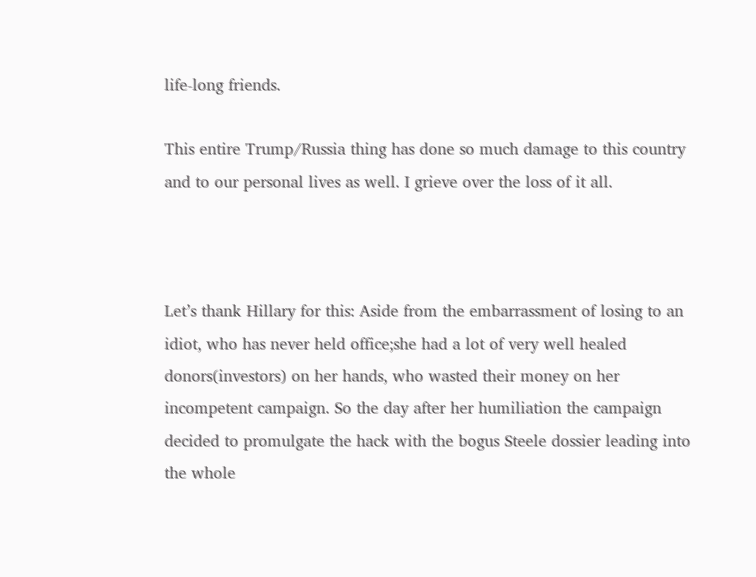life-long friends.

This entire Trump/Russia thing has done so much damage to this country and to our personal lives as well. I grieve over the loss of it all.



Let’s thank Hillary for this: Aside from the embarrassment of losing to an idiot, who has never held office;she had a lot of very well healed donors(investors) on her hands, who wasted their money on her incompetent campaign. So the day after her humiliation the campaign decided to promulgate the hack with the bogus Steele dossier leading into the whole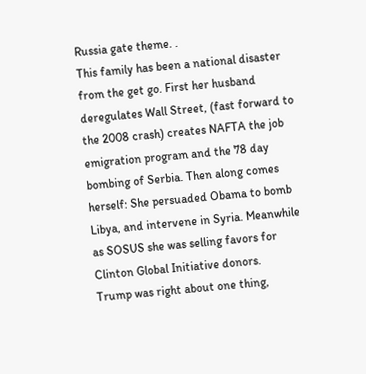Russia gate theme. .
This family has been a national disaster from the get go. First her husband deregulates Wall Street, (fast forward to the 2008 crash) creates NAFTA the job emigration program and the 78 day bombing of Serbia. Then along comes herself: She persuaded Obama to bomb Libya, and intervene in Syria. Meanwhile as SOSUS she was selling favors for Clinton Global Initiative donors.
Trump was right about one thing,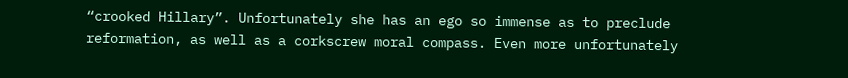“crooked Hillary”. Unfortunately she has an ego so immense as to preclude reformation, as well as a corkscrew moral compass. Even more unfortunately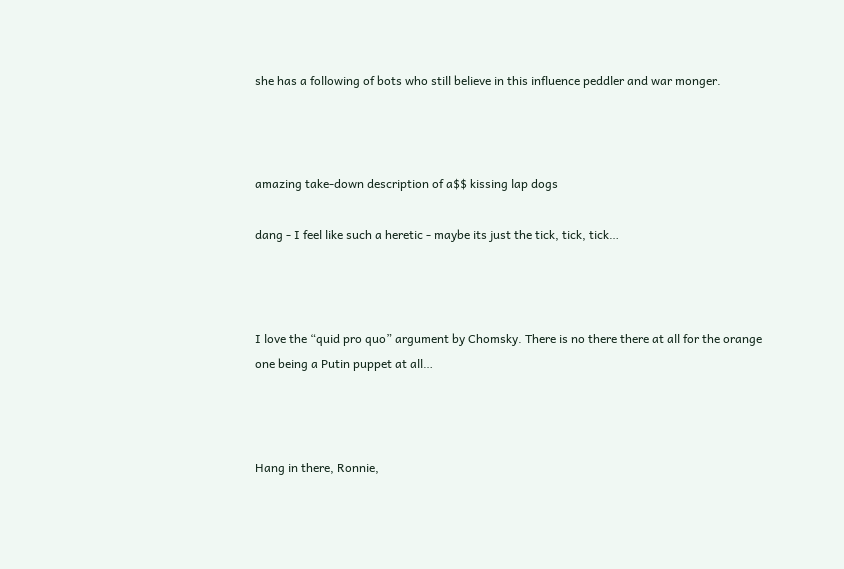she has a following of bots who still believe in this influence peddler and war monger.



amazing take-down description of a$$ kissing lap dogs

dang - I feel like such a heretic - maybe its just the tick, tick, tick…



I love the “quid pro quo” argument by Chomsky. There is no there there at all for the orange one being a Putin puppet at all…



Hang in there, Ronnie,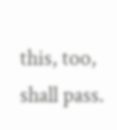this, too, shall pass.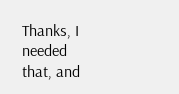Thanks, I needed that, and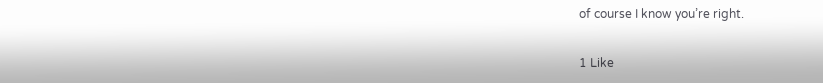of course I know you’re right.

1 Like